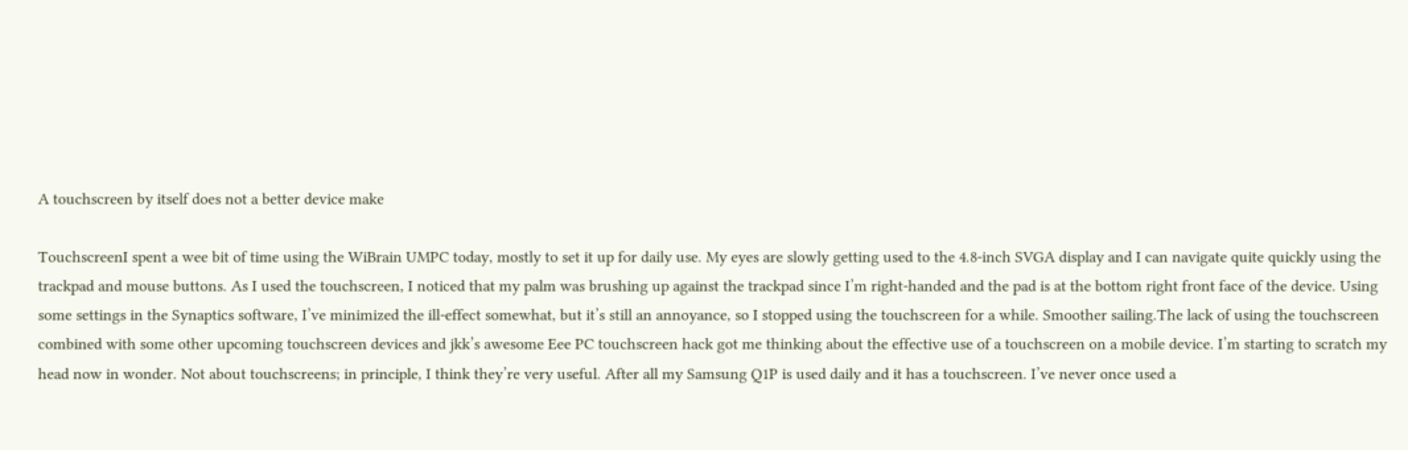A touchscreen by itself does not a better device make

TouchscreenI spent a wee bit of time using the WiBrain UMPC today, mostly to set it up for daily use. My eyes are slowly getting used to the 4.8-inch SVGA display and I can navigate quite quickly using the trackpad and mouse buttons. As I used the touchscreen, I noticed that my palm was brushing up against the trackpad since I’m right-handed and the pad is at the bottom right front face of the device. Using some settings in the Synaptics software, I’ve minimized the ill-effect somewhat, but it’s still an annoyance, so I stopped using the touchscreen for a while. Smoother sailing.The lack of using the touchscreen combined with some other upcoming touchscreen devices and jkk’s awesome Eee PC touchscreen hack got me thinking about the effective use of a touchscreen on a mobile device. I’m starting to scratch my head now in wonder. Not about touchscreens; in principle, I think they’re very useful. After all my Samsung Q1P is used daily and it has a touchscreen. I’ve never once used a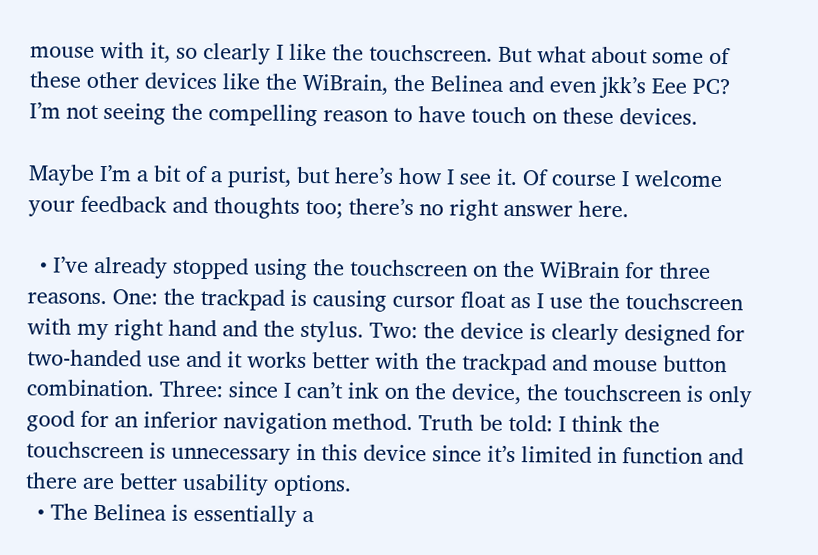mouse with it, so clearly I like the touchscreen. But what about some of these other devices like the WiBrain, the Belinea and even jkk’s Eee PC? I’m not seeing the compelling reason to have touch on these devices.

Maybe I’m a bit of a purist, but here’s how I see it. Of course I welcome your feedback and thoughts too; there’s no right answer here.

  • I’ve already stopped using the touchscreen on the WiBrain for three reasons. One: the trackpad is causing cursor float as I use the touchscreen with my right hand and the stylus. Two: the device is clearly designed for two-handed use and it works better with the trackpad and mouse button combination. Three: since I can’t ink on the device, the touchscreen is only good for an inferior navigation method. Truth be told: I think the touchscreen is unnecessary in this device since it’s limited in function and there are better usability options.
  • The Belinea is essentially a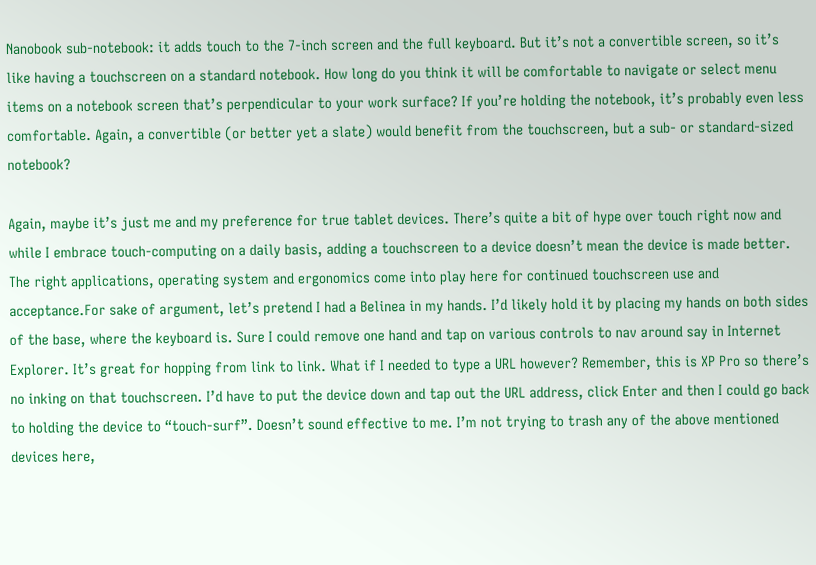Nanobook sub-notebook: it adds touch to the 7-inch screen and the full keyboard. But it’s not a convertible screen, so it’s like having a touchscreen on a standard notebook. How long do you think it will be comfortable to navigate or select menu items on a notebook screen that’s perpendicular to your work surface? If you’re holding the notebook, it’s probably even less comfortable. Again, a convertible (or better yet a slate) would benefit from the touchscreen, but a sub- or standard-sized notebook?

Again, maybe it’s just me and my preference for true tablet devices. There’s quite a bit of hype over touch right now and while I embrace touch-computing on a daily basis, adding a touchscreen to a device doesn’t mean the device is made better. The right applications, operating system and ergonomics come into play here for continued touchscreen use and acceptance.For sake of argument, let’s pretend I had a Belinea in my hands. I’d likely hold it by placing my hands on both sides of the base, where the keyboard is. Sure I could remove one hand and tap on various controls to nav around say in Internet Explorer. It’s great for hopping from link to link. What if I needed to type a URL however? Remember, this is XP Pro so there’s no inking on that touchscreen. I’d have to put the device down and tap out the URL address, click Enter and then I could go back to holding the device to “touch-surf”. Doesn’t sound effective to me. I’m not trying to trash any of the above mentioned devices here,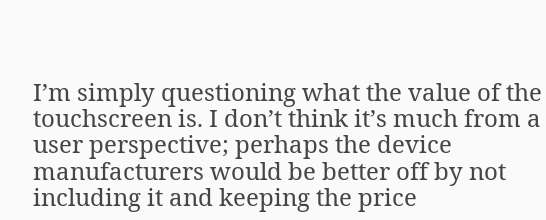I’m simply questioning what the value of the touchscreen is. I don’t think it’s much from a user perspective; perhaps the device manufacturers would be better off by not including it and keeping the price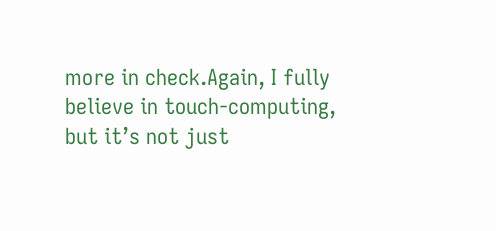more in check.Again, I fully believe in touch-computing, but it’s not just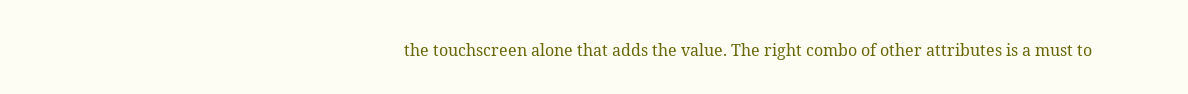the touchscreen alone that adds the value. The right combo of other attributes is a must to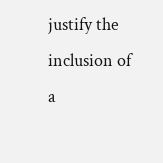justify the inclusion of a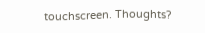touchscreen. Thoughts?